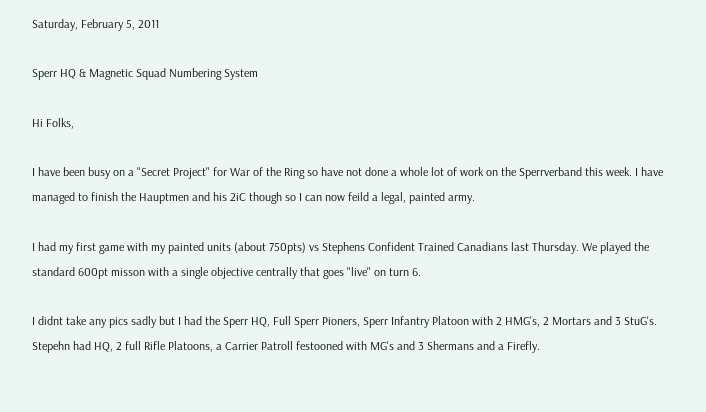Saturday, February 5, 2011

Sperr HQ & Magnetic Squad Numbering System

Hi Folks,

I have been busy on a "Secret Project" for War of the Ring so have not done a whole lot of work on the Sperrverband this week. I have managed to finish the Hauptmen and his 2iC though so I can now feild a legal, painted army.

I had my first game with my painted units (about 750pts) vs Stephens Confident Trained Canadians last Thursday. We played the standard 600pt misson with a single objective centrally that goes "live" on turn 6.

I didnt take any pics sadly but I had the Sperr HQ, Full Sperr Pioners, Sperr Infantry Platoon with 2 HMG's, 2 Mortars and 3 StuG's. Stepehn had HQ, 2 full Rifle Platoons, a Carrier Patroll festooned with MG's and 3 Shermans and a Firefly.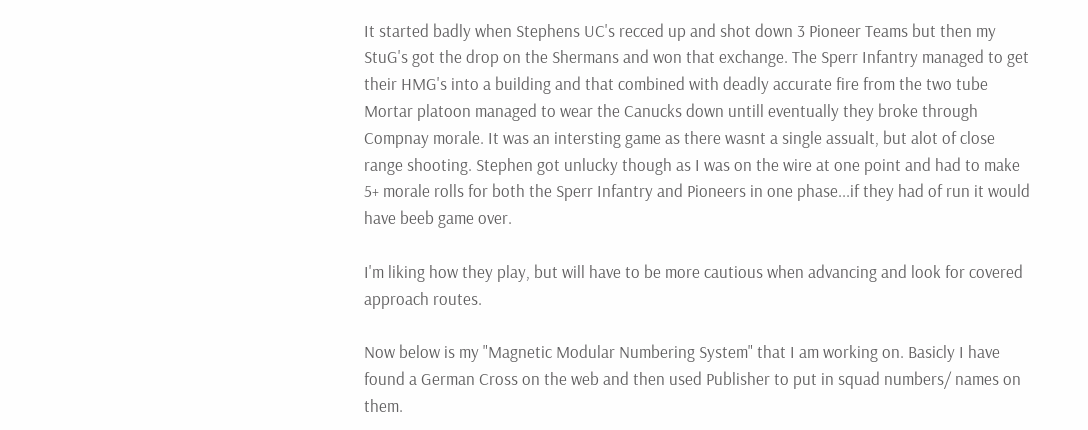It started badly when Stephens UC's recced up and shot down 3 Pioneer Teams but then my StuG's got the drop on the Shermans and won that exchange. The Sperr Infantry managed to get their HMG's into a building and that combined with deadly accurate fire from the two tube Mortar platoon managed to wear the Canucks down untill eventually they broke through Compnay morale. It was an intersting game as there wasnt a single assualt, but alot of close range shooting. Stephen got unlucky though as I was on the wire at one point and had to make 5+ morale rolls for both the Sperr Infantry and Pioneers in one phase...if they had of run it would have beeb game over.

I'm liking how they play, but will have to be more cautious when advancing and look for covered approach routes.

Now below is my "Magnetic Modular Numbering System" that I am working on. Basicly I have found a German Cross on the web and then used Publisher to put in squad numbers/ names on them.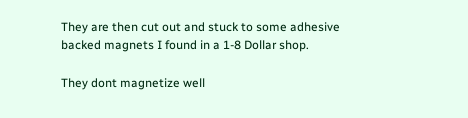They are then cut out and stuck to some adhesive backed magnets I found in a 1-8 Dollar shop.

They dont magnetize well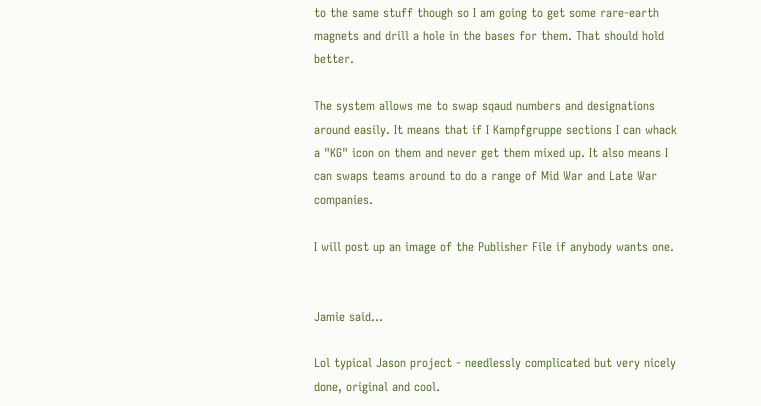to the same stuff though so I am going to get some rare-earth magnets and drill a hole in the bases for them. That should hold better.

The system allows me to swap sqaud numbers and designations around easily. It means that if I Kampfgruppe sections I can whack a "KG" icon on them and never get them mixed up. It also means I can swaps teams around to do a range of Mid War and Late War companies.

I will post up an image of the Publisher File if anybody wants one.


Jamie said...

Lol typical Jason project - needlessly complicated but very nicely done, original and cool.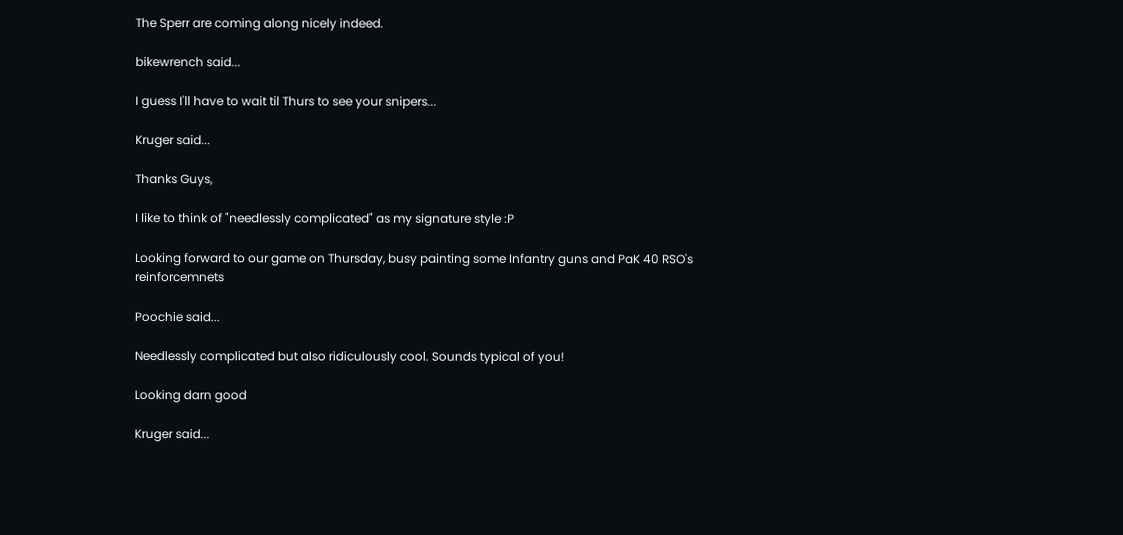The Sperr are coming along nicely indeed.

bikewrench said...

I guess I'll have to wait til Thurs to see your snipers...

Kruger said...

Thanks Guys,

I like to think of "needlessly complicated" as my signature style :P

Looking forward to our game on Thursday, busy painting some Infantry guns and PaK 40 RSO's reinforcemnets

Poochie said...

Needlessly complicated but also ridiculously cool. Sounds typical of you!

Looking darn good

Kruger said...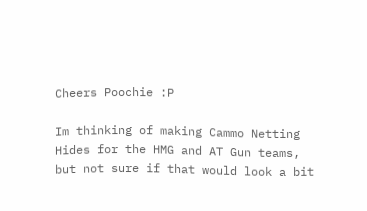Cheers Poochie :P

Im thinking of making Cammo Netting Hides for the HMG and AT Gun teams, but not sure if that would look a bit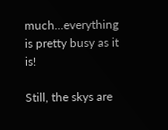much...everything is pretty busy as it is!

Still, the skys are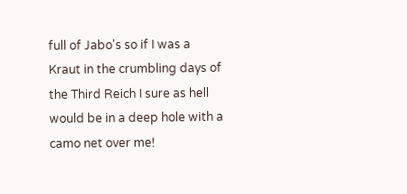full of Jabo's so if I was a Kraut in the crumbling days of the Third Reich I sure as hell would be in a deep hole with a camo net over me!